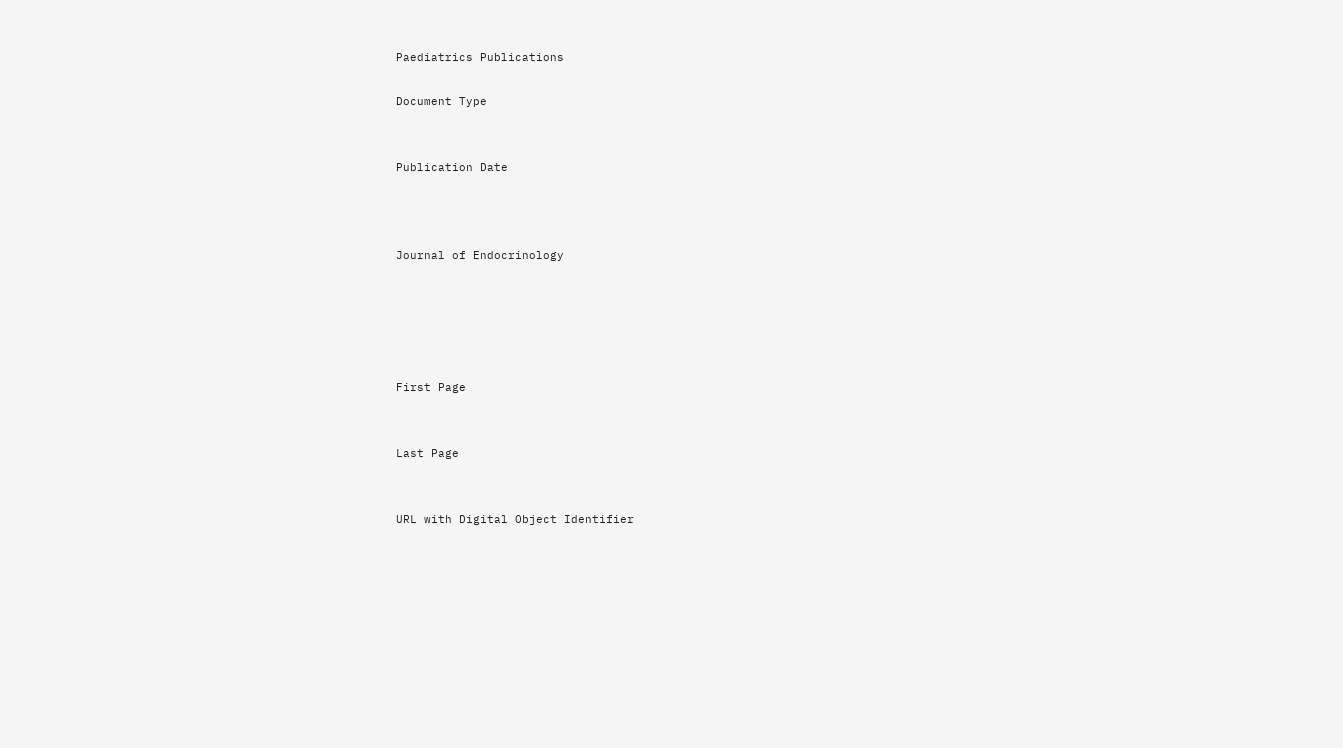Paediatrics Publications

Document Type


Publication Date



Journal of Endocrinology





First Page


Last Page


URL with Digital Object Identifier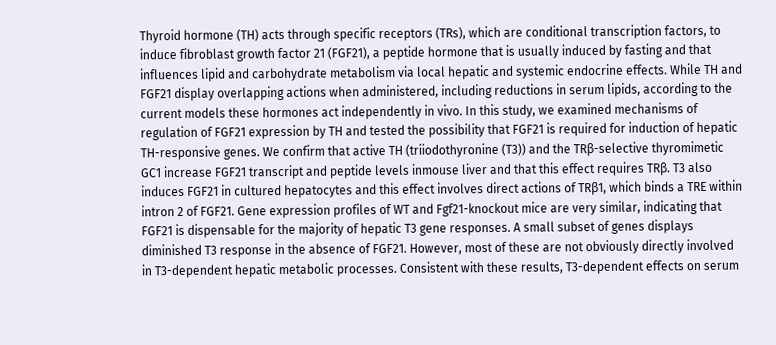Thyroid hormone (TH) acts through specific receptors (TRs), which are conditional transcription factors, to induce fibroblast growth factor 21 (FGF21), a peptide hormone that is usually induced by fasting and that influences lipid and carbohydrate metabolism via local hepatic and systemic endocrine effects. While TH and FGF21 display overlapping actions when administered, including reductions in serum lipids, according to the current models these hormones act independently in vivo. In this study, we examined mechanisms of regulation of FGF21 expression by TH and tested the possibility that FGF21 is required for induction of hepatic TH-responsive genes. We confirm that active TH (triiodothyronine (T3)) and the TRβ-selective thyromimetic GC1 increase FGF21 transcript and peptide levels inmouse liver and that this effect requires TRβ. T3 also induces FGF21 in cultured hepatocytes and this effect involves direct actions of TRβ1, which binds a TRE within intron 2 of FGF21. Gene expression profiles of WT and Fgf21-knockout mice are very similar, indicating that FGF21 is dispensable for the majority of hepatic T3 gene responses. A small subset of genes displays diminished T3 response in the absence of FGF21. However, most of these are not obviously directly involved in T3-dependent hepatic metabolic processes. Consistent with these results, T3-dependent effects on serum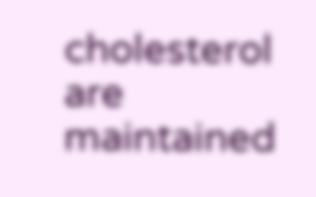cholesterol are maintained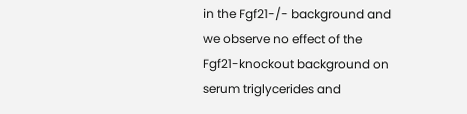in the Fgf21-/- background and we observe no effect of the Fgf21-knockout background on serum triglycerides and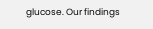glucose. Our findings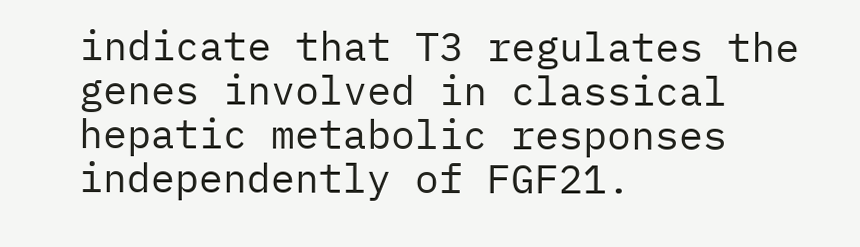indicate that T3 regulates the genes involved in classical hepatic metabolic responses independently of FGF21.